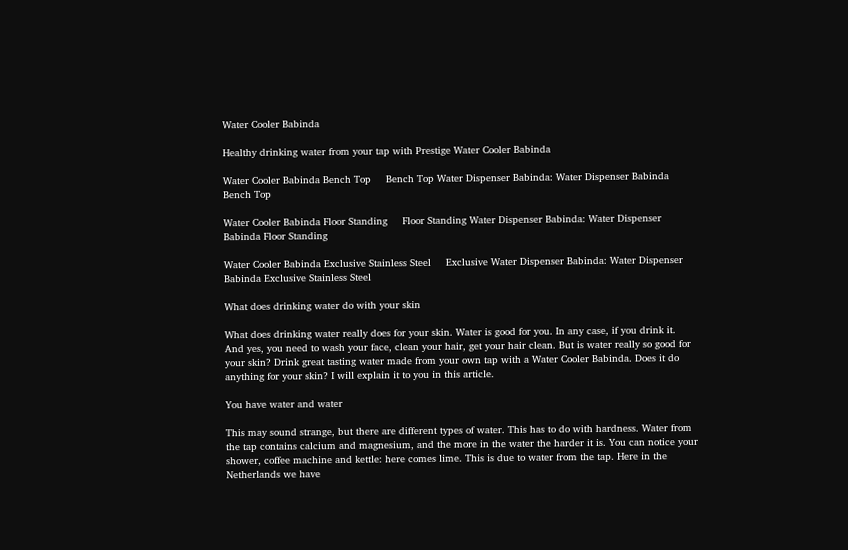Water Cooler Babinda

Healthy drinking water from your tap with Prestige Water Cooler Babinda

Water Cooler Babinda Bench Top     Bench Top Water Dispenser Babinda: Water Dispenser Babinda Bench Top

Water Cooler Babinda Floor Standing     Floor Standing Water Dispenser Babinda: Water Dispenser Babinda Floor Standing

Water Cooler Babinda Exclusive Stainless Steel     Exclusive Water Dispenser Babinda: Water Dispenser Babinda Exclusive Stainless Steel

What does drinking water do with your skin

What does drinking water really does for your skin. Water is good for you. In any case, if you drink it. And yes, you need to wash your face, clean your hair, get your hair clean. But is water really so good for your skin? Drink great tasting water made from your own tap with a Water Cooler Babinda. Does it do anything for your skin? I will explain it to you in this article.

You have water and water

This may sound strange, but there are different types of water. This has to do with hardness. Water from the tap contains calcium and magnesium, and the more in the water the harder it is. You can notice your shower, coffee machine and kettle: here comes lime. This is due to water from the tap. Here in the Netherlands we have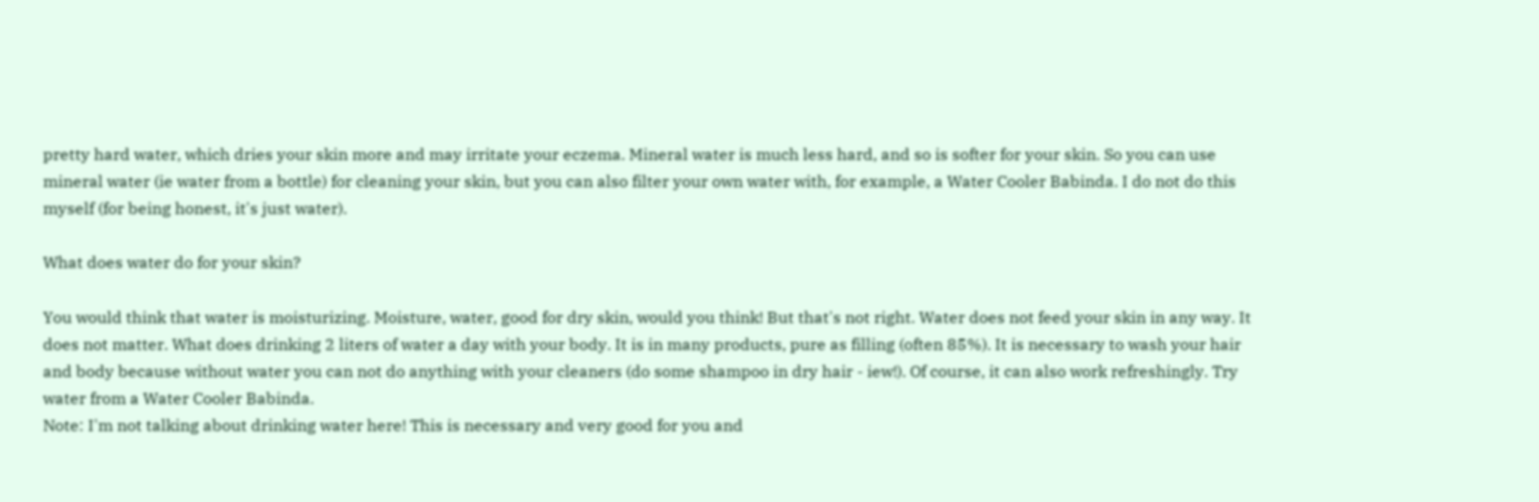pretty hard water, which dries your skin more and may irritate your eczema. Mineral water is much less hard, and so is softer for your skin. So you can use mineral water (ie water from a bottle) for cleaning your skin, but you can also filter your own water with, for example, a Water Cooler Babinda. I do not do this myself (for being honest, it's just water).

What does water do for your skin?

You would think that water is moisturizing. Moisture, water, good for dry skin, would you think! But that's not right. Water does not feed your skin in any way. It does not matter. What does drinking 2 liters of water a day with your body. It is in many products, pure as filling (often 85%). It is necessary to wash your hair and body because without water you can not do anything with your cleaners (do some shampoo in dry hair - iew!). Of course, it can also work refreshingly. Try water from a Water Cooler Babinda.
Note: I'm not talking about drinking water here! This is necessary and very good for you and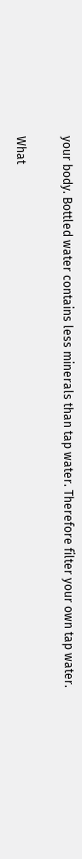your body. Bottled water contains less minerals than tap water. Therefore filter your own tap water.

What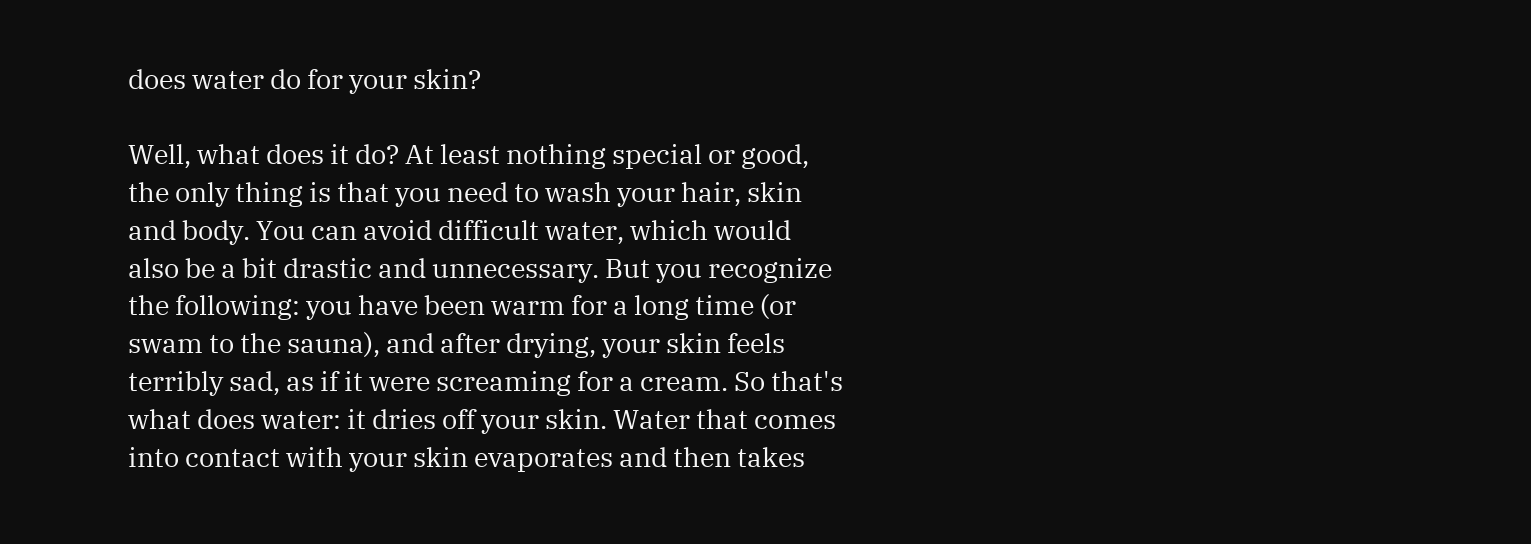does water do for your skin?

Well, what does it do? At least nothing special or good, the only thing is that you need to wash your hair, skin and body. You can avoid difficult water, which would also be a bit drastic and unnecessary. But you recognize the following: you have been warm for a long time (or swam to the sauna), and after drying, your skin feels terribly sad, as if it were screaming for a cream. So that's what does water: it dries off your skin. Water that comes into contact with your skin evaporates and then takes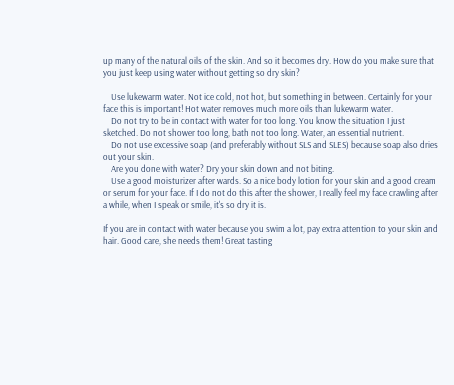up many of the natural oils of the skin. And so it becomes dry. How do you make sure that you just keep using water without getting so dry skin?

    Use lukewarm water. Not ice cold, not hot, but something in between. Certainly for your face this is important! Hot water removes much more oils than lukewarm water.
    Do not try to be in contact with water for too long. You know the situation I just sketched. Do not shower too long, bath not too long. Water, an essential nutrient.
    Do not use excessive soap (and preferably without SLS and SLES) because soap also dries out your skin.
    Are you done with water? Dry your skin down and not biting.
    Use a good moisturizer after wards. So a nice body lotion for your skin and a good cream or serum for your face. If I do not do this after the shower, I really feel my face crawling after a while, when I speak or smile, it's so dry it is.

If you are in contact with water because you swim a lot, pay extra attention to your skin and hair. Good care, she needs them! Great tasting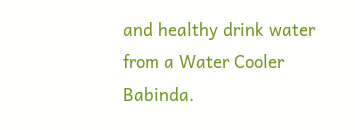and healthy drink water from a Water Cooler Babinda.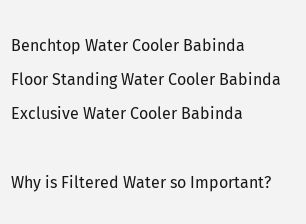Benchtop Water Cooler Babinda
Floor Standing Water Cooler Babinda
Exclusive Water Cooler Babinda

Why is Filtered Water so Important?